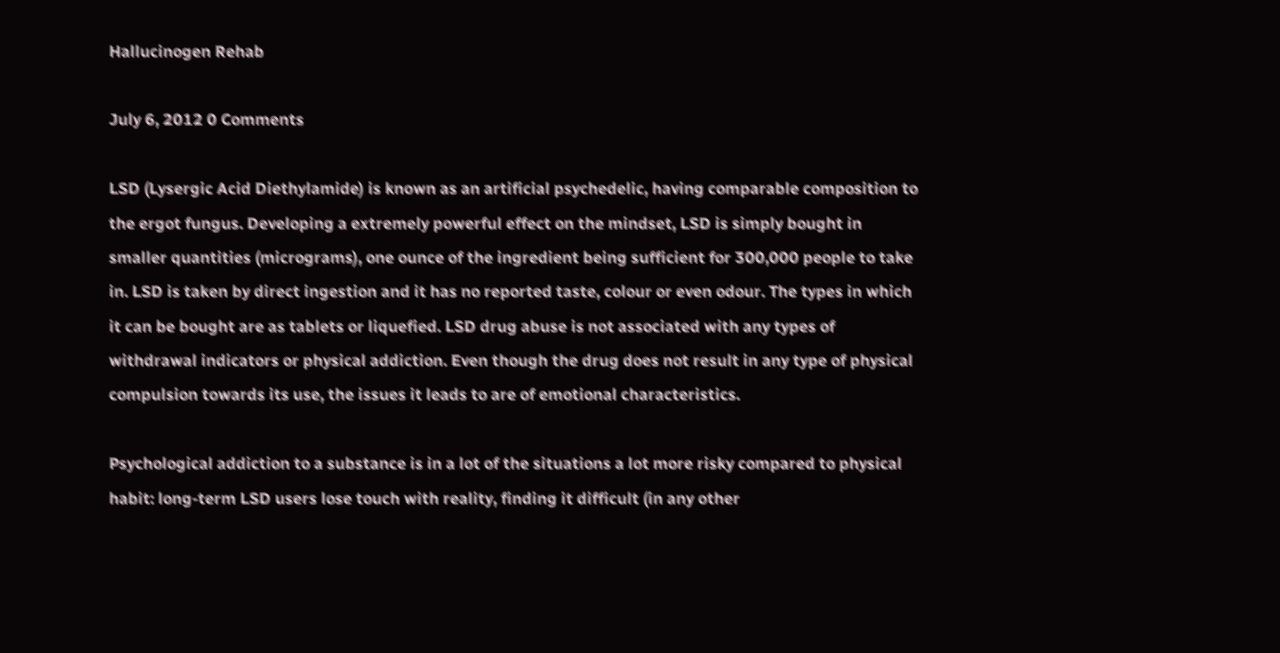Hallucinogen Rehab

July 6, 2012 0 Comments

LSD (Lysergic Acid Diethylamide) is known as an artificial psychedelic, having comparable composition to the ergot fungus. Developing a extremely powerful effect on the mindset, LSD is simply bought in smaller quantities (micrograms), one ounce of the ingredient being sufficient for 300,000 people to take in. LSD is taken by direct ingestion and it has no reported taste, colour or even odour. The types in which it can be bought are as tablets or liquefied. LSD drug abuse is not associated with any types of withdrawal indicators or physical addiction. Even though the drug does not result in any type of physical compulsion towards its use, the issues it leads to are of emotional characteristics.

Psychological addiction to a substance is in a lot of the situations a lot more risky compared to physical habit: long-term LSD users lose touch with reality, finding it difficult (in any other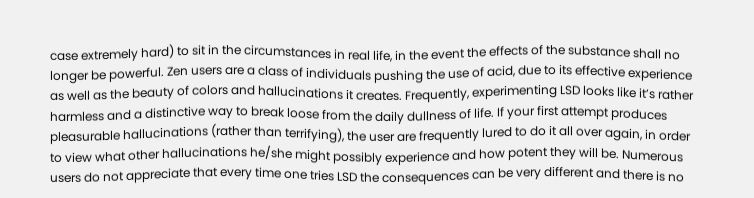case extremely hard) to sit in the circumstances in real life, in the event the effects of the substance shall no longer be powerful. Zen users are a class of individuals pushing the use of acid, due to its effective experience as well as the beauty of colors and hallucinations it creates. Frequently, experimenting LSD looks like it’s rather harmless and a distinctive way to break loose from the daily dullness of life. If your first attempt produces pleasurable hallucinations (rather than terrifying), the user are frequently lured to do it all over again, in order to view what other hallucinations he/she might possibly experience and how potent they will be. Numerous users do not appreciate that every time one tries LSD the consequences can be very different and there is no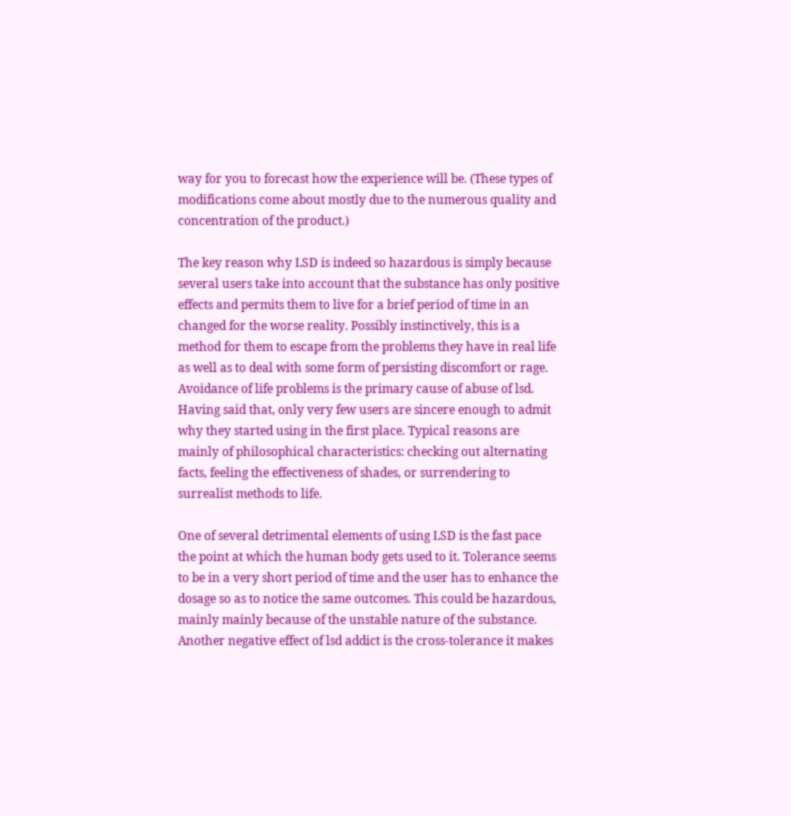way for you to forecast how the experience will be. (These types of modifications come about mostly due to the numerous quality and concentration of the product.)

The key reason why LSD is indeed so hazardous is simply because several users take into account that the substance has only positive effects and permits them to live for a brief period of time in an changed for the worse reality. Possibly instinctively, this is a method for them to escape from the problems they have in real life as well as to deal with some form of persisting discomfort or rage. Avoidance of life problems is the primary cause of abuse of lsd. Having said that, only very few users are sincere enough to admit why they started using in the first place. Typical reasons are mainly of philosophical characteristics: checking out alternating facts, feeling the effectiveness of shades, or surrendering to surrealist methods to life.

One of several detrimental elements of using LSD is the fast pace the point at which the human body gets used to it. Tolerance seems to be in a very short period of time and the user has to enhance the dosage so as to notice the same outcomes. This could be hazardous, mainly mainly because of the unstable nature of the substance. Another negative effect of lsd addict is the cross-tolerance it makes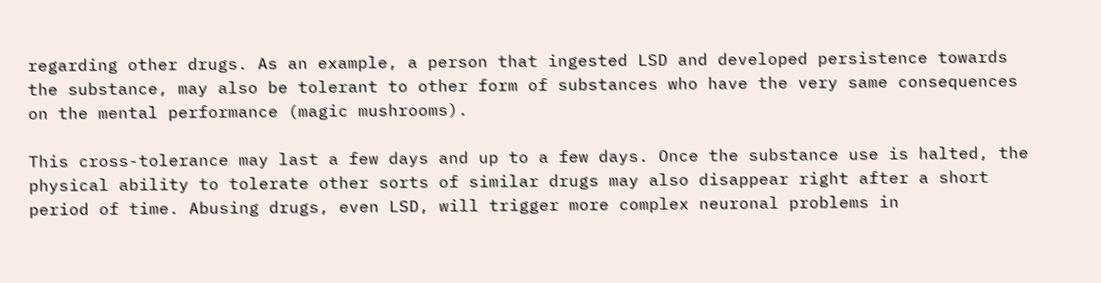regarding other drugs. As an example, a person that ingested LSD and developed persistence towards the substance, may also be tolerant to other form of substances who have the very same consequences on the mental performance (magic mushrooms).

This cross-tolerance may last a few days and up to a few days. Once the substance use is halted, the physical ability to tolerate other sorts of similar drugs may also disappear right after a short period of time. Abusing drugs, even LSD, will trigger more complex neuronal problems in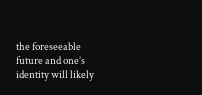the foreseeable future and one’s identity will likely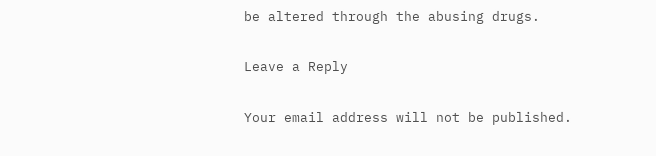be altered through the abusing drugs.

Leave a Reply

Your email address will not be published.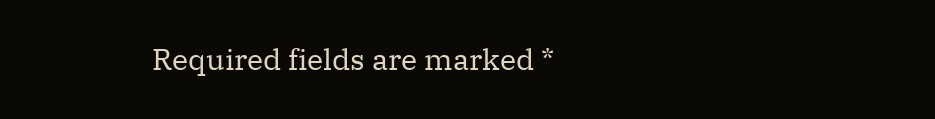Required fields are marked *